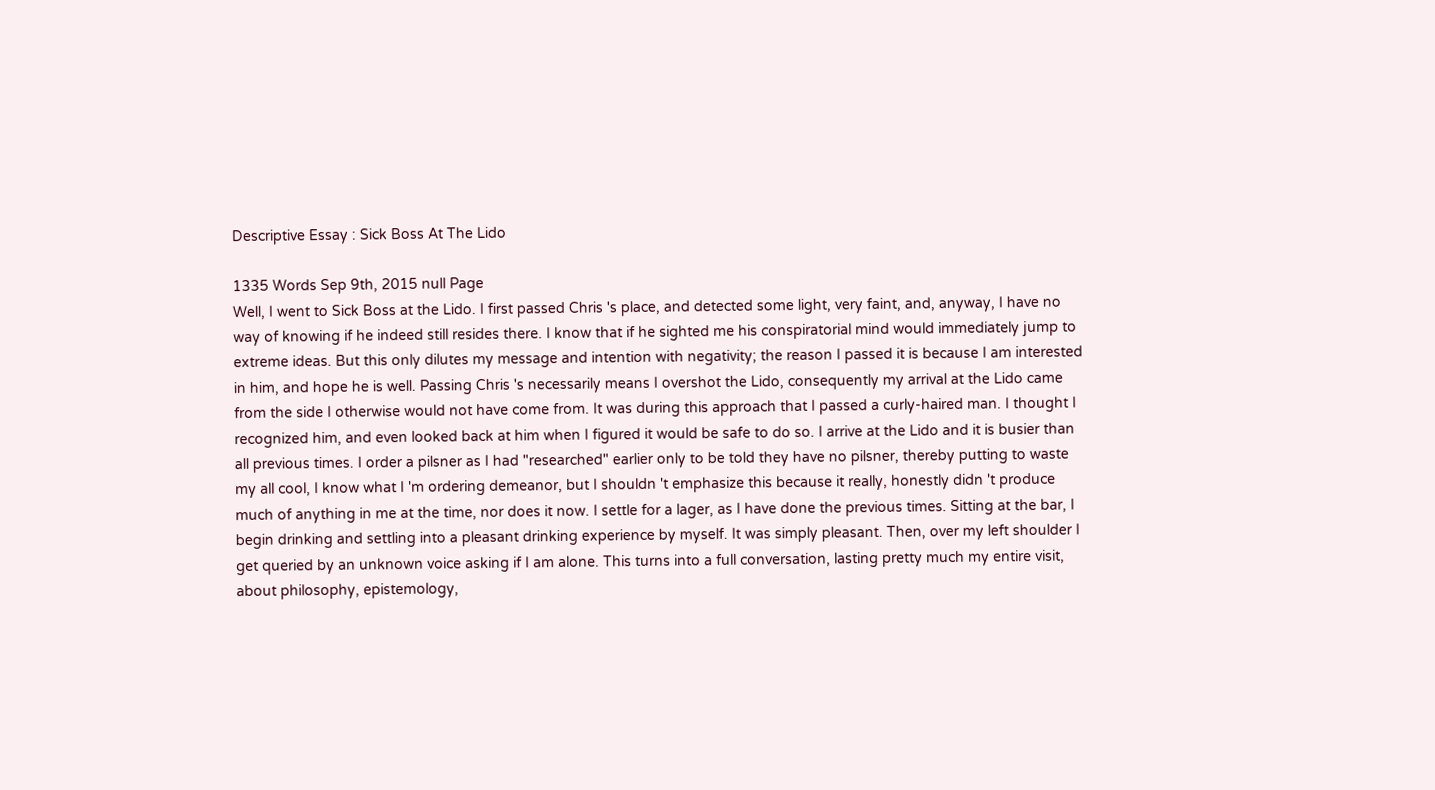Descriptive Essay : Sick Boss At The Lido

1335 Words Sep 9th, 2015 null Page
Well, I went to Sick Boss at the Lido. I first passed Chris 's place, and detected some light, very faint, and, anyway, I have no way of knowing if he indeed still resides there. I know that if he sighted me his conspiratorial mind would immediately jump to extreme ideas. But this only dilutes my message and intention with negativity; the reason I passed it is because I am interested in him, and hope he is well. Passing Chris 's necessarily means I overshot the Lido, consequently my arrival at the Lido came from the side I otherwise would not have come from. It was during this approach that I passed a curly-haired man. I thought I recognized him, and even looked back at him when I figured it would be safe to do so. I arrive at the Lido and it is busier than all previous times. I order a pilsner as I had "researched" earlier only to be told they have no pilsner, thereby putting to waste my all cool, I know what I 'm ordering demeanor, but I shouldn 't emphasize this because it really, honestly didn 't produce much of anything in me at the time, nor does it now. I settle for a lager, as I have done the previous times. Sitting at the bar, I begin drinking and settling into a pleasant drinking experience by myself. It was simply pleasant. Then, over my left shoulder I get queried by an unknown voice asking if I am alone. This turns into a full conversation, lasting pretty much my entire visit, about philosophy, epistemology,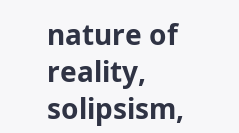nature of reality, solipsism,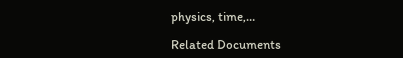physics, time,…

Related Documents